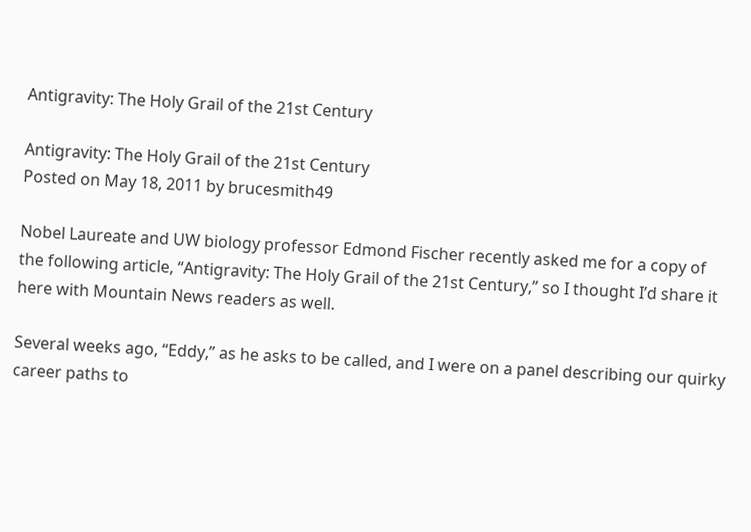Antigravity: The Holy Grail of the 21st Century

Antigravity: The Holy Grail of the 21st Century
Posted on May 18, 2011 by brucesmith49

Nobel Laureate and UW biology professor Edmond Fischer recently asked me for a copy of the following article, “Antigravity: The Holy Grail of the 21st Century,” so I thought I’d share it here with Mountain News readers as well.

Several weeks ago, “Eddy,” as he asks to be called, and I were on a panel describing our quirky career paths to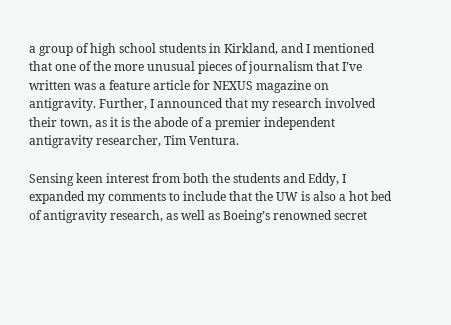a group of high school students in Kirkland, and I mentioned that one of the more unusual pieces of journalism that I’ve written was a feature article for NEXUS magazine on antigravity. Further, I announced that my research involved their town, as it is the abode of a premier independent antigravity researcher, Tim Ventura.

Sensing keen interest from both the students and Eddy, I expanded my comments to include that the UW is also a hot bed of antigravity research, as well as Boeing’s renowned secret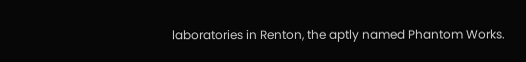laboratories in Renton, the aptly named Phantom Works.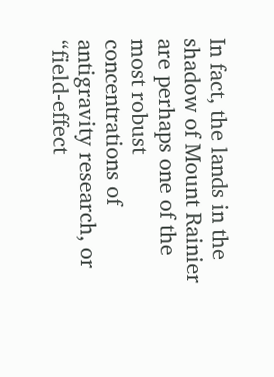In fact, the lands in the shadow of Mount Rainier are perhaps one of the most robust concentrations of antigravity research, or “field-effect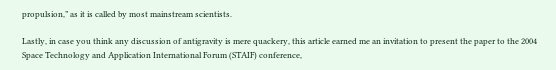propulsion,” as it is called by most mainstream scientists.

Lastly, in case you think any discussion of antigravity is mere quackery, this article earned me an invitation to present the paper to the 2004 Space Technology and Application International Forum (STAIF) conference,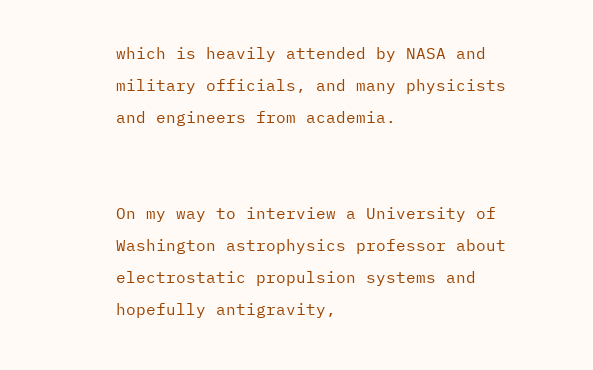which is heavily attended by NASA and military officials, and many physicists and engineers from academia.


On my way to interview a University of Washington astrophysics professor about electrostatic propulsion systems and hopefully antigravity,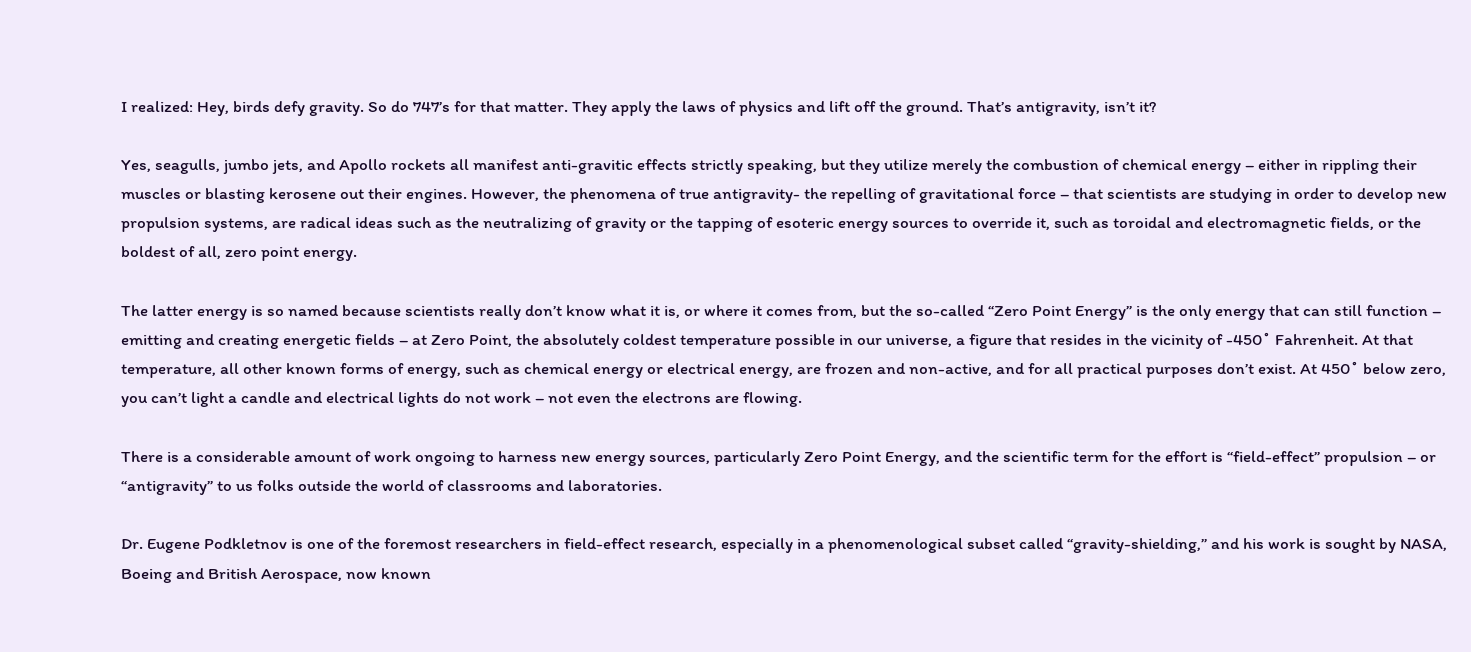I realized: Hey, birds defy gravity. So do 747’s for that matter. They apply the laws of physics and lift off the ground. That’s antigravity, isn’t it?

Yes, seagulls, jumbo jets, and Apollo rockets all manifest anti-gravitic effects strictly speaking, but they utilize merely the combustion of chemical energy – either in rippling their muscles or blasting kerosene out their engines. However, the phenomena of true antigravity- the repelling of gravitational force – that scientists are studying in order to develop new propulsion systems, are radical ideas such as the neutralizing of gravity or the tapping of esoteric energy sources to override it, such as toroidal and electromagnetic fields, or the boldest of all, zero point energy.

The latter energy is so named because scientists really don’t know what it is, or where it comes from, but the so-called “Zero Point Energy” is the only energy that can still function – emitting and creating energetic fields – at Zero Point, the absolutely coldest temperature possible in our universe, a figure that resides in the vicinity of -450˚ Fahrenheit. At that temperature, all other known forms of energy, such as chemical energy or electrical energy, are frozen and non-active, and for all practical purposes don’t exist. At 450˚ below zero, you can’t light a candle and electrical lights do not work – not even the electrons are flowing.

There is a considerable amount of work ongoing to harness new energy sources, particularly Zero Point Energy, and the scientific term for the effort is “field-effect” propulsion – or “antigravity” to us folks outside the world of classrooms and laboratories.

Dr. Eugene Podkletnov is one of the foremost researchers in field-effect research, especially in a phenomenological subset called “gravity-shielding,” and his work is sought by NASA, Boeing and British Aerospace, now known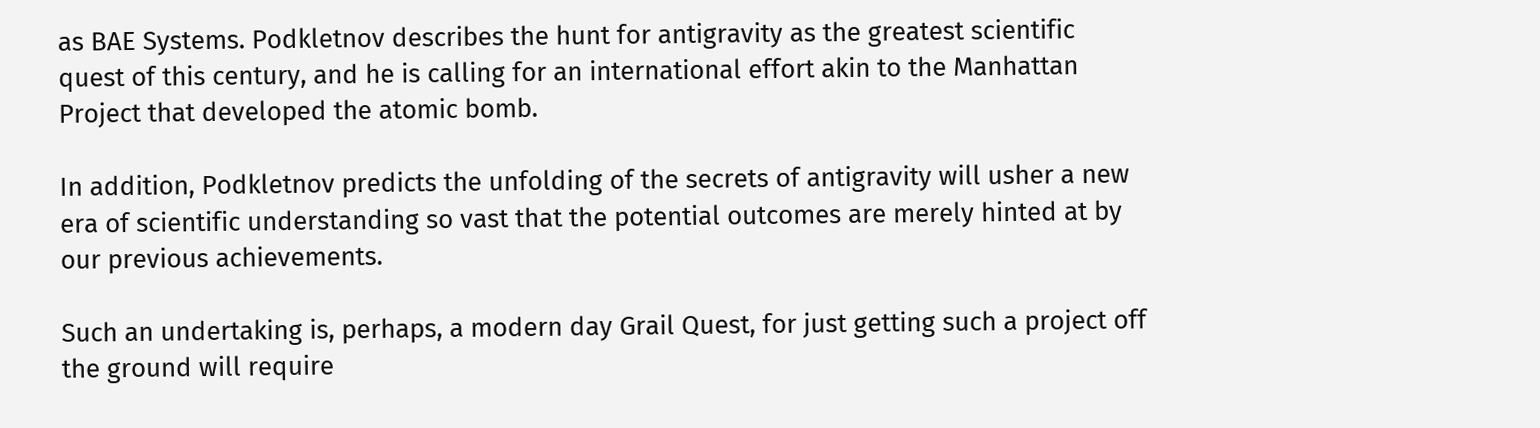as BAE Systems. Podkletnov describes the hunt for antigravity as the greatest scientific quest of this century, and he is calling for an international effort akin to the Manhattan Project that developed the atomic bomb.

In addition, Podkletnov predicts the unfolding of the secrets of antigravity will usher a new era of scientific understanding so vast that the potential outcomes are merely hinted at by our previous achievements.

Such an undertaking is, perhaps, a modern day Grail Quest, for just getting such a project off the ground will require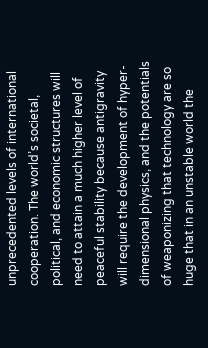unprecedented levels of international cooperation. The world’s societal, political, and economic structures will need to attain a much higher level of peaceful stability because antigravity will require the development of hyper-dimensional physics, and the potentials of weaponizing that technology are so huge that in an unstable world the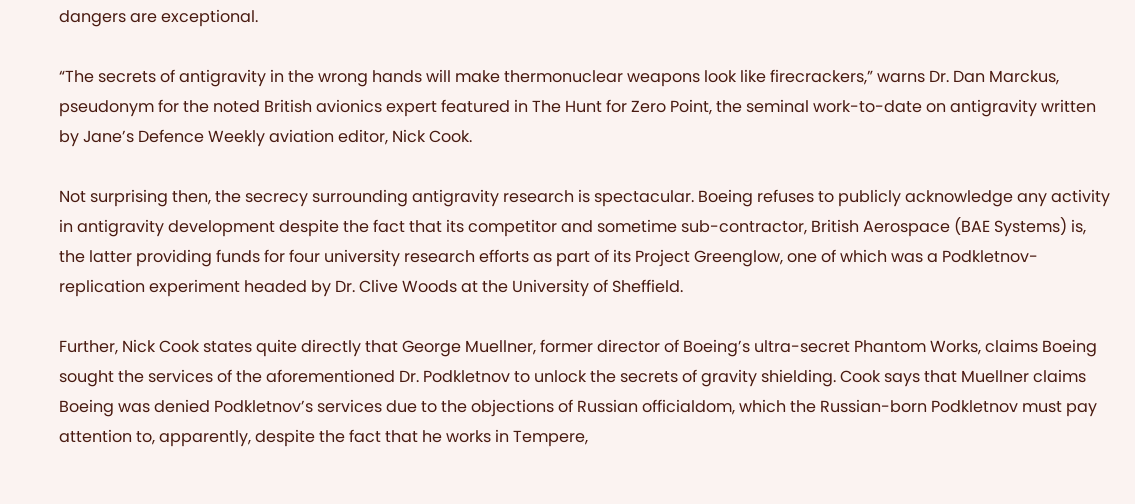dangers are exceptional.

“The secrets of antigravity in the wrong hands will make thermonuclear weapons look like firecrackers,” warns Dr. Dan Marckus, pseudonym for the noted British avionics expert featured in The Hunt for Zero Point, the seminal work-to-date on antigravity written by Jane’s Defence Weekly aviation editor, Nick Cook.

Not surprising then, the secrecy surrounding antigravity research is spectacular. Boeing refuses to publicly acknowledge any activity in antigravity development despite the fact that its competitor and sometime sub-contractor, British Aerospace (BAE Systems) is, the latter providing funds for four university research efforts as part of its Project Greenglow, one of which was a Podkletnov-replication experiment headed by Dr. Clive Woods at the University of Sheffield.

Further, Nick Cook states quite directly that George Muellner, former director of Boeing’s ultra-secret Phantom Works, claims Boeing sought the services of the aforementioned Dr. Podkletnov to unlock the secrets of gravity shielding. Cook says that Muellner claims Boeing was denied Podkletnov’s services due to the objections of Russian officialdom, which the Russian-born Podkletnov must pay attention to, apparently, despite the fact that he works in Tempere,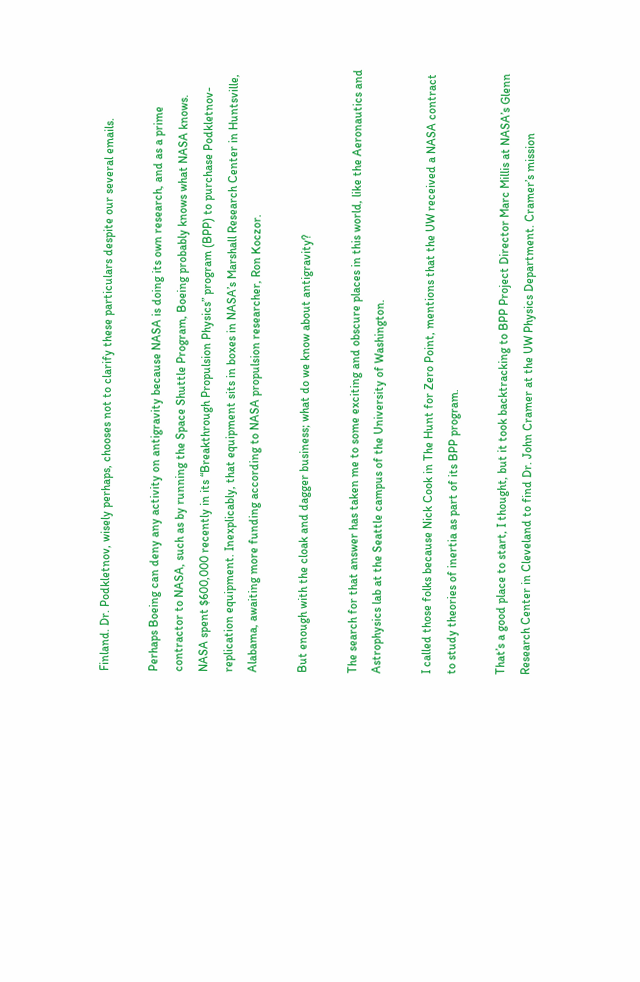Finland. Dr. Podkletnov, wisely perhaps, chooses not to clarify these particulars despite our several emails.

Perhaps Boeing can deny any activity on antigravity because NASA is doing its own research, and as a prime contractor to NASA, such as by running the Space Shuttle Program, Boeing probably knows what NASA knows. NASA spent $600,000 recently in its “Breakthrough Propulsion Physics” program (BPP) to purchase Podkletnov-replication equipment. Inexplicably, that equipment sits in boxes in NASA’s Marshall Research Center in Huntsville, Alabama, awaiting more funding according to NASA propulsion researcher, Ron Koczor.

But enough with the cloak and dagger business; what do we know about antigravity?

The search for that answer has taken me to some exciting and obscure places in this world, like the Aeronautics and Astrophysics lab at the Seattle campus of the University of Washington.

I called those folks because Nick Cook in The Hunt for Zero Point, mentions that the UW received a NASA contract to study theories of inertia as part of its BPP program.

That’s a good place to start, I thought, but it took backtracking to BPP Project Director Marc Millis at NASA’s Glenn Research Center in Cleveland to find Dr. John Cramer at the UW Physics Department. Cramer’s mission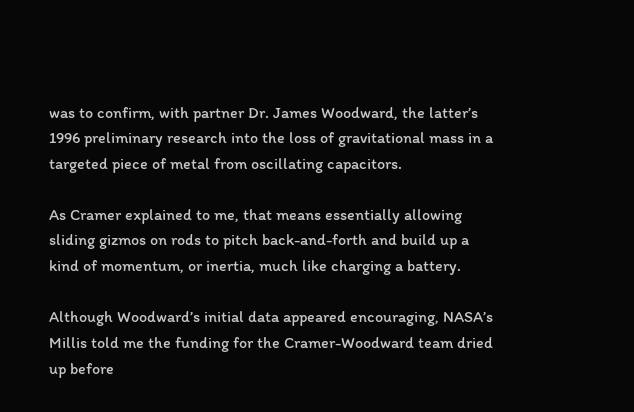was to confirm, with partner Dr. James Woodward, the latter’s 1996 preliminary research into the loss of gravitational mass in a targeted piece of metal from oscillating capacitors.

As Cramer explained to me, that means essentially allowing sliding gizmos on rods to pitch back-and-forth and build up a kind of momentum, or inertia, much like charging a battery.

Although Woodward’s initial data appeared encouraging, NASA’s Millis told me the funding for the Cramer-Woodward team dried up before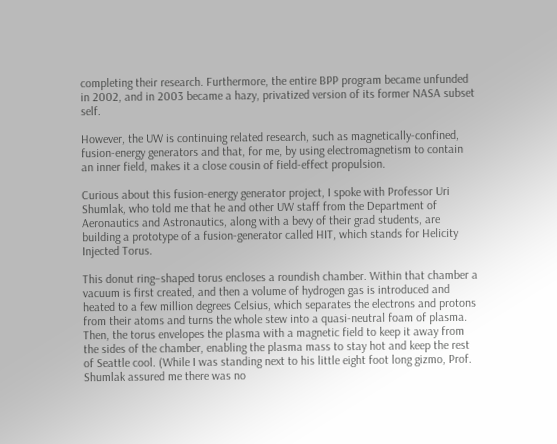completing their research. Furthermore, the entire BPP program became unfunded in 2002, and in 2003 became a hazy, privatized version of its former NASA subset self.

However, the UW is continuing related research, such as magnetically-confined, fusion-energy generators and that, for me, by using electromagnetism to contain an inner field, makes it a close cousin of field-effect propulsion.

Curious about this fusion-energy generator project, I spoke with Professor Uri Shumlak, who told me that he and other UW staff from the Department of Aeronautics and Astronautics, along with a bevy of their grad students, are building a prototype of a fusion-generator called HIT, which stands for Helicity Injected Torus.

This donut ring–shaped torus encloses a roundish chamber. Within that chamber a vacuum is first created, and then a volume of hydrogen gas is introduced and heated to a few million degrees Celsius, which separates the electrons and protons from their atoms and turns the whole stew into a quasi-neutral foam of plasma. Then, the torus envelopes the plasma with a magnetic field to keep it away from the sides of the chamber, enabling the plasma mass to stay hot and keep the rest of Seattle cool. (While I was standing next to his little eight foot long gizmo, Prof. Shumlak assured me there was no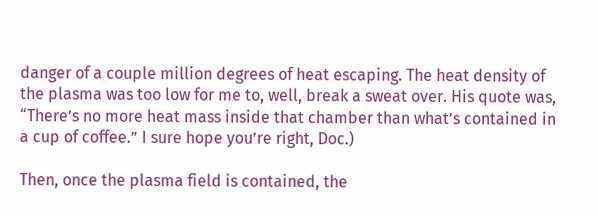danger of a couple million degrees of heat escaping. The heat density of the plasma was too low for me to, well, break a sweat over. His quote was, “There’s no more heat mass inside that chamber than what’s contained in a cup of coffee.” I sure hope you’re right, Doc.)

Then, once the plasma field is contained, the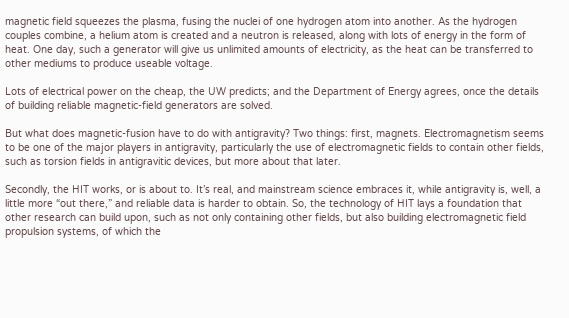magnetic field squeezes the plasma, fusing the nuclei of one hydrogen atom into another. As the hydrogen couples combine, a helium atom is created and a neutron is released, along with lots of energy in the form of heat. One day, such a generator will give us unlimited amounts of electricity, as the heat can be transferred to other mediums to produce useable voltage.

Lots of electrical power on the cheap, the UW predicts; and the Department of Energy agrees, once the details of building reliable magnetic-field generators are solved.

But what does magnetic-fusion have to do with antigravity? Two things: first, magnets. Electromagnetism seems to be one of the major players in antigravity, particularly the use of electromagnetic fields to contain other fields, such as torsion fields in antigravitic devices, but more about that later.

Secondly, the HIT works, or is about to. It’s real, and mainstream science embraces it, while antigravity is, well, a little more “out there,” and reliable data is harder to obtain. So, the technology of HIT lays a foundation that other research can build upon, such as not only containing other fields, but also building electromagnetic field propulsion systems, of which the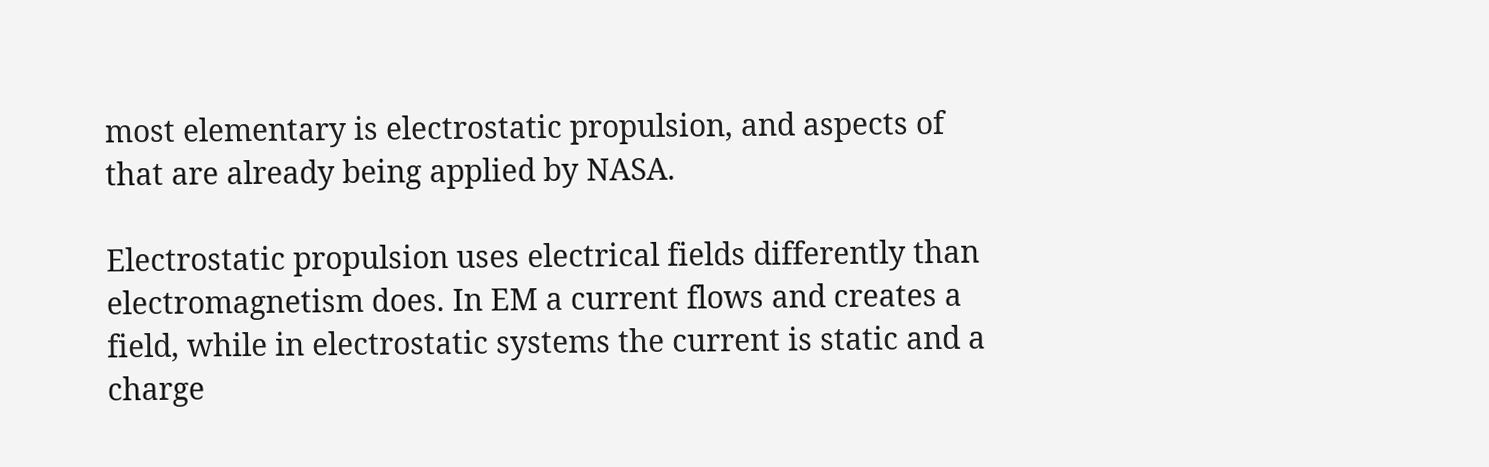most elementary is electrostatic propulsion, and aspects of that are already being applied by NASA.

Electrostatic propulsion uses electrical fields differently than electromagnetism does. In EM a current flows and creates a field, while in electrostatic systems the current is static and a charge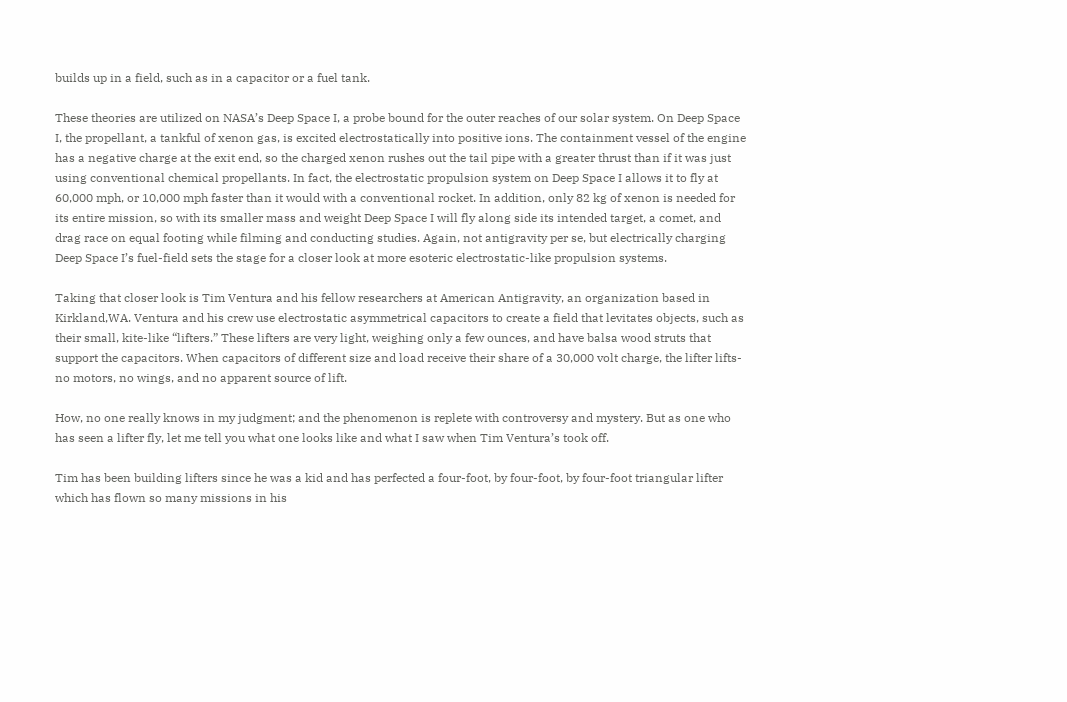builds up in a field, such as in a capacitor or a fuel tank.

These theories are utilized on NASA’s Deep Space I, a probe bound for the outer reaches of our solar system. On Deep Space I, the propellant, a tankful of xenon gas, is excited electrostatically into positive ions. The containment vessel of the engine has a negative charge at the exit end, so the charged xenon rushes out the tail pipe with a greater thrust than if it was just using conventional chemical propellants. In fact, the electrostatic propulsion system on Deep Space I allows it to fly at 60,000 mph, or 10,000 mph faster than it would with a conventional rocket. In addition, only 82 kg of xenon is needed for its entire mission, so with its smaller mass and weight Deep Space I will fly along side its intended target, a comet, and drag race on equal footing while filming and conducting studies. Again, not antigravity per se, but electrically charging Deep Space I’s fuel-field sets the stage for a closer look at more esoteric electrostatic-like propulsion systems.

Taking that closer look is Tim Ventura and his fellow researchers at American Antigravity, an organization based in Kirkland,WA. Ventura and his crew use electrostatic asymmetrical capacitors to create a field that levitates objects, such as their small, kite-like “lifters.” These lifters are very light, weighing only a few ounces, and have balsa wood struts that support the capacitors. When capacitors of different size and load receive their share of a 30,000 volt charge, the lifter lifts- no motors, no wings, and no apparent source of lift.

How, no one really knows in my judgment; and the phenomenon is replete with controversy and mystery. But as one who has seen a lifter fly, let me tell you what one looks like and what I saw when Tim Ventura’s took off.

Tim has been building lifters since he was a kid and has perfected a four-foot, by four-foot, by four-foot triangular lifter which has flown so many missions in his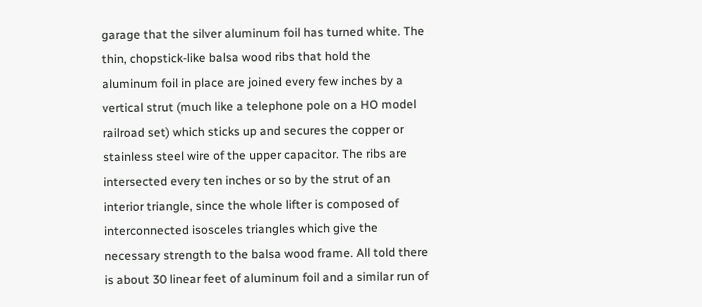garage that the silver aluminum foil has turned white. The thin, chopstick-like balsa wood ribs that hold the aluminum foil in place are joined every few inches by a vertical strut (much like a telephone pole on a HO model railroad set) which sticks up and secures the copper or stainless steel wire of the upper capacitor. The ribs are intersected every ten inches or so by the strut of an interior triangle, since the whole lifter is composed of interconnected isosceles triangles which give the necessary strength to the balsa wood frame. All told there is about 30 linear feet of aluminum foil and a similar run of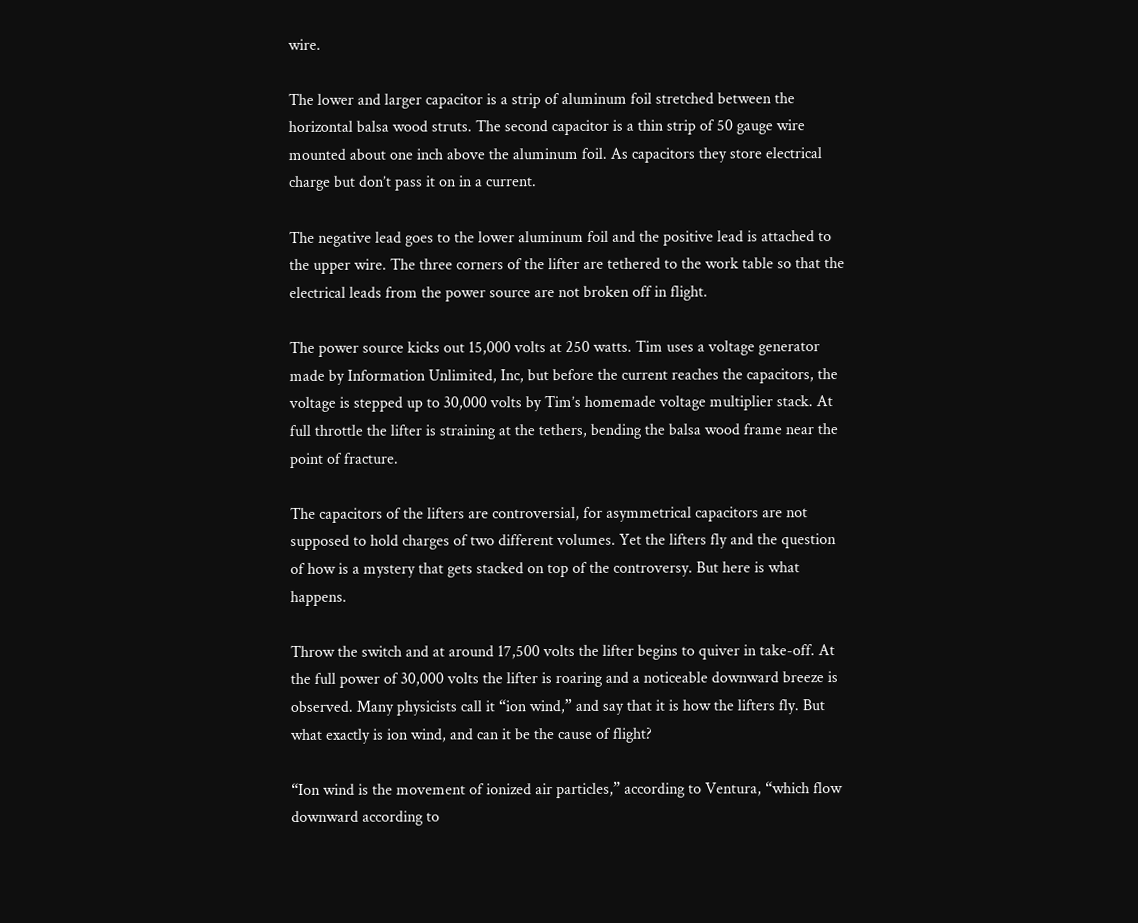wire.

The lower and larger capacitor is a strip of aluminum foil stretched between the horizontal balsa wood struts. The second capacitor is a thin strip of 50 gauge wire mounted about one inch above the aluminum foil. As capacitors they store electrical charge but don’t pass it on in a current.

The negative lead goes to the lower aluminum foil and the positive lead is attached to the upper wire. The three corners of the lifter are tethered to the work table so that the electrical leads from the power source are not broken off in flight.

The power source kicks out 15,000 volts at 250 watts. Tim uses a voltage generator made by Information Unlimited, Inc, but before the current reaches the capacitors, the voltage is stepped up to 30,000 volts by Tim’s homemade voltage multiplier stack. At full throttle the lifter is straining at the tethers, bending the balsa wood frame near the point of fracture.

The capacitors of the lifters are controversial, for asymmetrical capacitors are not supposed to hold charges of two different volumes. Yet the lifters fly and the question of how is a mystery that gets stacked on top of the controversy. But here is what happens.

Throw the switch and at around 17,500 volts the lifter begins to quiver in take-off. At the full power of 30,000 volts the lifter is roaring and a noticeable downward breeze is observed. Many physicists call it “ion wind,” and say that it is how the lifters fly. But what exactly is ion wind, and can it be the cause of flight?

“Ion wind is the movement of ionized air particles,” according to Ventura, “which flow downward according to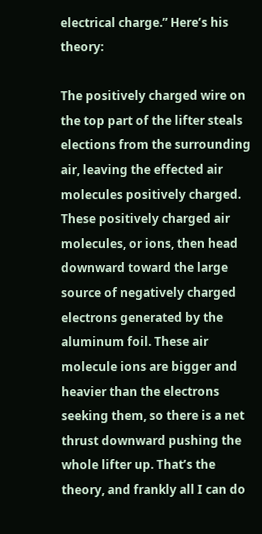electrical charge.” Here’s his theory:

The positively charged wire on the top part of the lifter steals elections from the surrounding air, leaving the effected air molecules positively charged. These positively charged air molecules, or ions, then head downward toward the large source of negatively charged electrons generated by the aluminum foil. These air molecule ions are bigger and heavier than the electrons seeking them, so there is a net thrust downward pushing the whole lifter up. That’s the theory, and frankly all I can do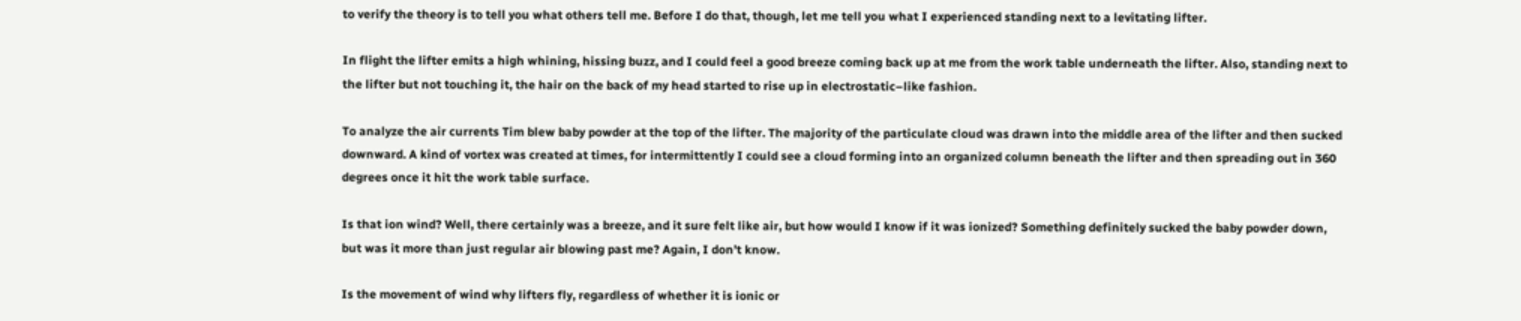to verify the theory is to tell you what others tell me. Before I do that, though, let me tell you what I experienced standing next to a levitating lifter.

In flight the lifter emits a high whining, hissing buzz, and I could feel a good breeze coming back up at me from the work table underneath the lifter. Also, standing next to the lifter but not touching it, the hair on the back of my head started to rise up in electrostatic–like fashion.

To analyze the air currents Tim blew baby powder at the top of the lifter. The majority of the particulate cloud was drawn into the middle area of the lifter and then sucked downward. A kind of vortex was created at times, for intermittently I could see a cloud forming into an organized column beneath the lifter and then spreading out in 360 degrees once it hit the work table surface.

Is that ion wind? Well, there certainly was a breeze, and it sure felt like air, but how would I know if it was ionized? Something definitely sucked the baby powder down, but was it more than just regular air blowing past me? Again, I don’t know.

Is the movement of wind why lifters fly, regardless of whether it is ionic or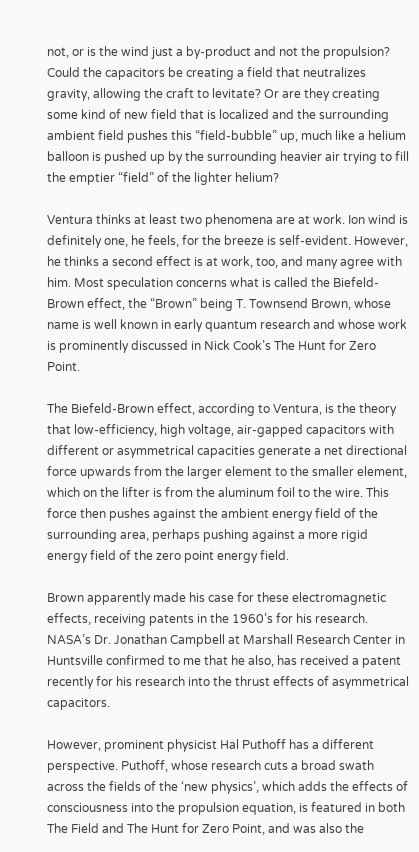not, or is the wind just a by-product and not the propulsion? Could the capacitors be creating a field that neutralizes gravity, allowing the craft to levitate? Or are they creating some kind of new field that is localized and the surrounding ambient field pushes this “field-bubble” up, much like a helium balloon is pushed up by the surrounding heavier air trying to fill the emptier “field” of the lighter helium?

Ventura thinks at least two phenomena are at work. Ion wind is definitely one, he feels, for the breeze is self-evident. However, he thinks a second effect is at work, too, and many agree with him. Most speculation concerns what is called the Biefeld-Brown effect, the “Brown” being T. Townsend Brown, whose name is well known in early quantum research and whose work is prominently discussed in Nick Cook’s The Hunt for Zero Point.

The Biefeld-Brown effect, according to Ventura, is the theory that low-efficiency, high voltage, air-gapped capacitors with different or asymmetrical capacities generate a net directional force upwards from the larger element to the smaller element, which on the lifter is from the aluminum foil to the wire. This force then pushes against the ambient energy field of the surrounding area, perhaps pushing against a more rigid energy field of the zero point energy field.

Brown apparently made his case for these electromagnetic effects, receiving patents in the 1960’s for his research. NASA’s Dr. Jonathan Campbell at Marshall Research Center in Huntsville confirmed to me that he also, has received a patent recently for his research into the thrust effects of asymmetrical capacitors.

However, prominent physicist Hal Puthoff has a different perspective. Puthoff, whose research cuts a broad swath across the fields of the ‘new physics’, which adds the effects of consciousness into the propulsion equation, is featured in both The Field and The Hunt for Zero Point, and was also the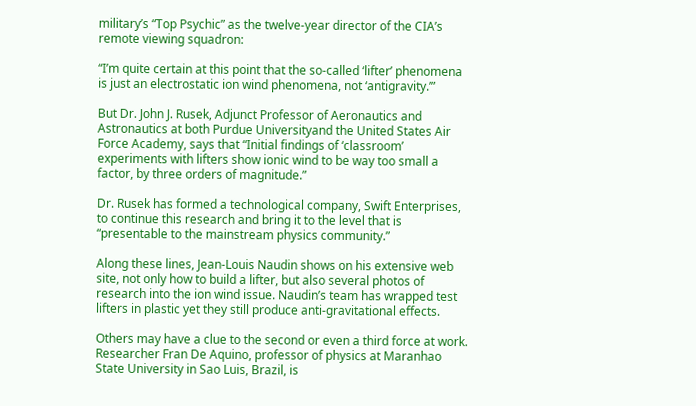military’s “Top Psychic” as the twelve-year director of the CIA’s remote viewing squadron:

“I’m quite certain at this point that the so-called ‘lifter’ phenomena is just an electrostatic ion wind phenomena, not ‘antigravity.’”

But Dr. John J. Rusek, Adjunct Professor of Aeronautics and Astronautics at both Purdue Universityand the United States Air Force Academy, says that “Initial findings of ‘classroom’ experiments with lifters show ionic wind to be way too small a factor, by three orders of magnitude.”

Dr. Rusek has formed a technological company, Swift Enterprises, to continue this research and bring it to the level that is “presentable to the mainstream physics community.”

Along these lines, Jean-Louis Naudin shows on his extensive web site, not only how to build a lifter, but also several photos of research into the ion wind issue. Naudin’s team has wrapped test lifters in plastic yet they still produce anti-gravitational effects.

Others may have a clue to the second or even a third force at work. Researcher Fran De Aquino, professor of physics at Maranhao State University in Sao Luis, Brazil, is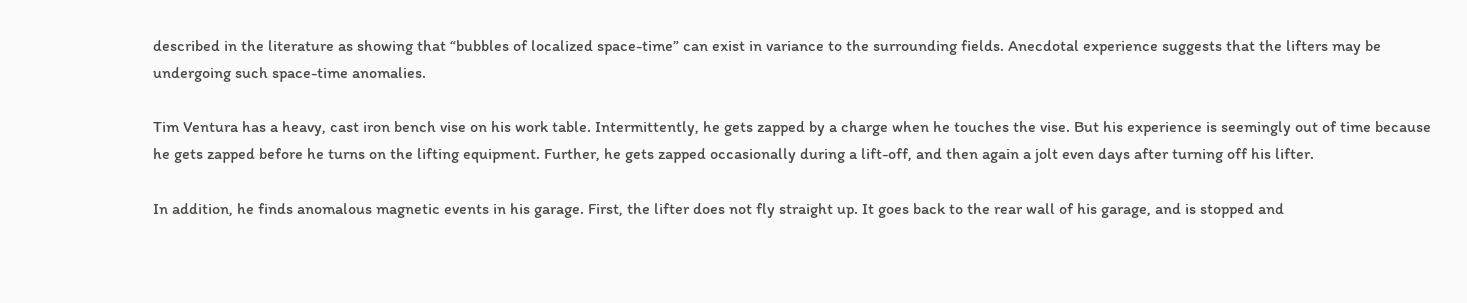described in the literature as showing that “bubbles of localized space-time” can exist in variance to the surrounding fields. Anecdotal experience suggests that the lifters may be undergoing such space-time anomalies.

Tim Ventura has a heavy, cast iron bench vise on his work table. Intermittently, he gets zapped by a charge when he touches the vise. But his experience is seemingly out of time because he gets zapped before he turns on the lifting equipment. Further, he gets zapped occasionally during a lift-off, and then again a jolt even days after turning off his lifter.

In addition, he finds anomalous magnetic events in his garage. First, the lifter does not fly straight up. It goes back to the rear wall of his garage, and is stopped and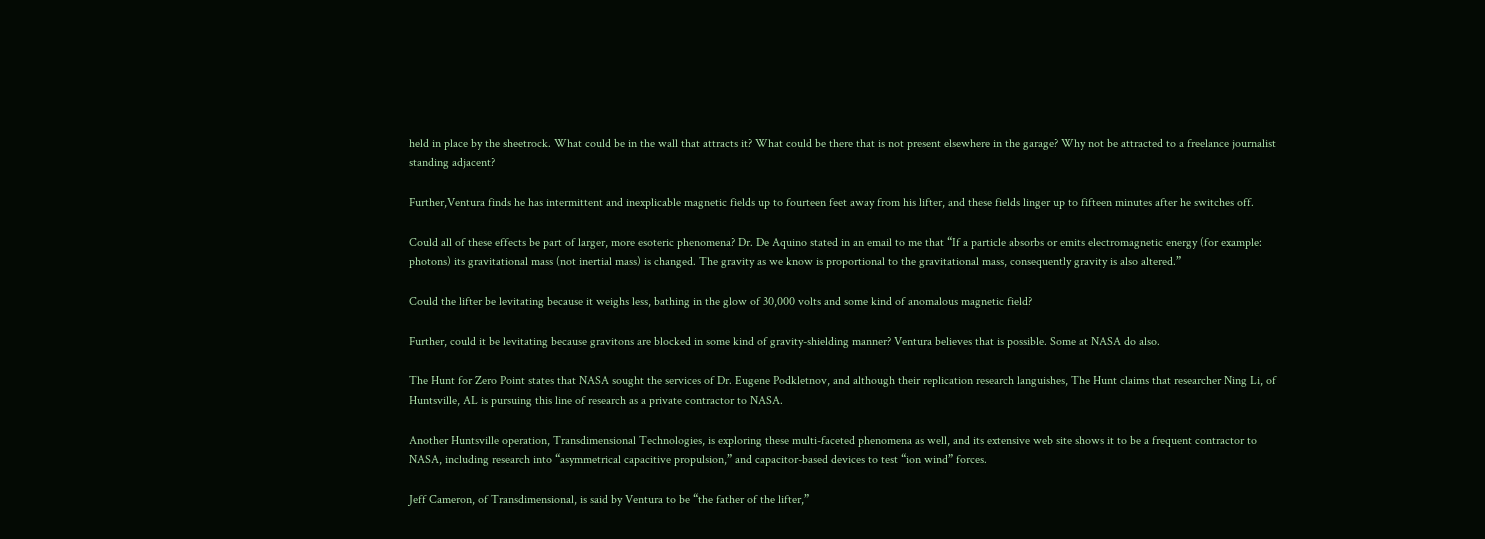held in place by the sheetrock. What could be in the wall that attracts it? What could be there that is not present elsewhere in the garage? Why not be attracted to a freelance journalist standing adjacent?

Further,Ventura finds he has intermittent and inexplicable magnetic fields up to fourteen feet away from his lifter, and these fields linger up to fifteen minutes after he switches off.

Could all of these effects be part of larger, more esoteric phenomena? Dr. De Aquino stated in an email to me that “If a particle absorbs or emits electromagnetic energy (for example: photons) its gravitational mass (not inertial mass) is changed. The gravity as we know is proportional to the gravitational mass, consequently gravity is also altered.”

Could the lifter be levitating because it weighs less, bathing in the glow of 30,000 volts and some kind of anomalous magnetic field?

Further, could it be levitating because gravitons are blocked in some kind of gravity-shielding manner? Ventura believes that is possible. Some at NASA do also.

The Hunt for Zero Point states that NASA sought the services of Dr. Eugene Podkletnov, and although their replication research languishes, The Hunt claims that researcher Ning Li, of Huntsville, AL is pursuing this line of research as a private contractor to NASA.

Another Huntsville operation, Transdimensional Technologies, is exploring these multi-faceted phenomena as well, and its extensive web site shows it to be a frequent contractor to NASA, including research into “asymmetrical capacitive propulsion,” and capacitor-based devices to test “ion wind” forces.

Jeff Cameron, of Transdimensional, is said by Ventura to be “the father of the lifter,”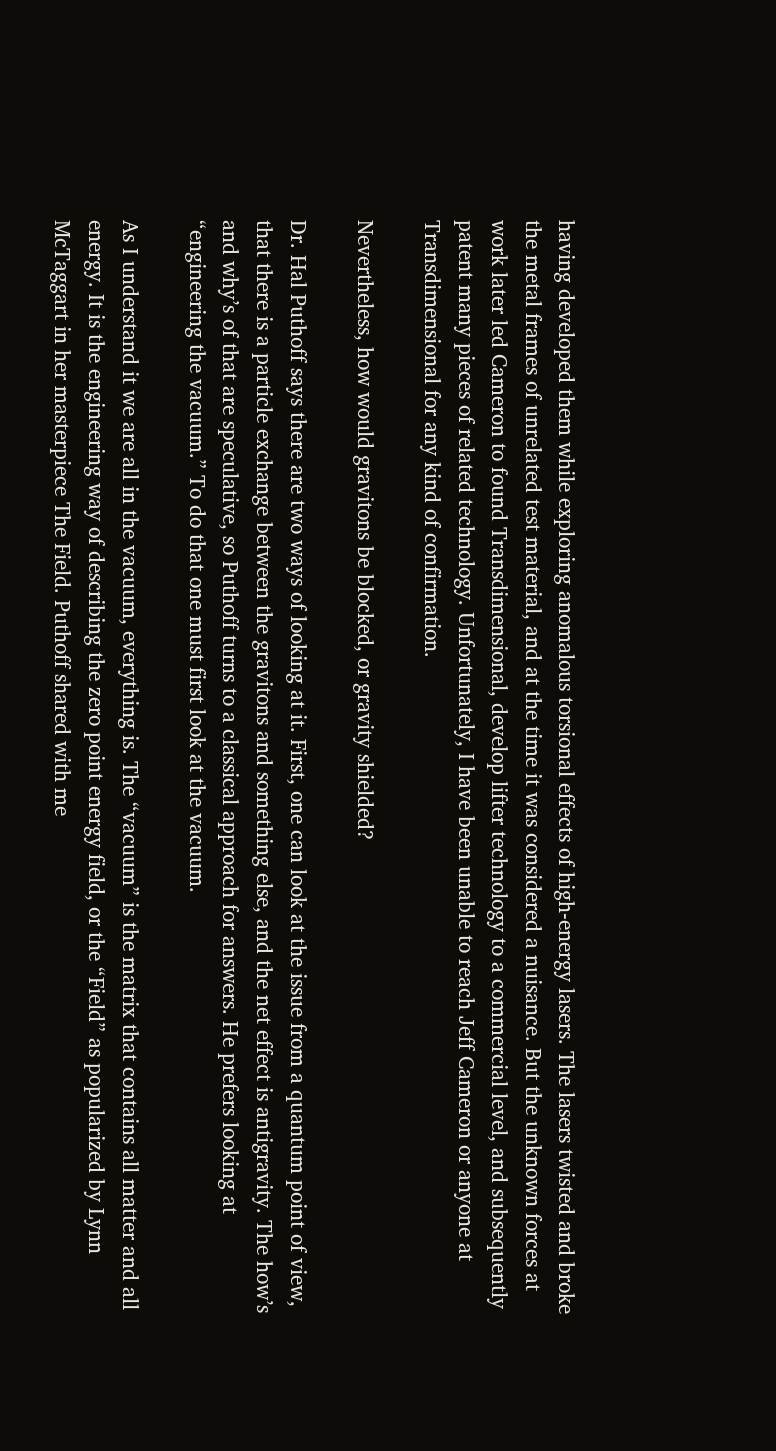having developed them while exploring anomalous torsional effects of high-energy lasers. The lasers twisted and broke the metal frames of unrelated test material, and at the time it was considered a nuisance. But the unknown forces at work later led Cameron to found Transdimensional, develop lifter technology to a commercial level, and subsequently patent many pieces of related technology. Unfortunately, I have been unable to reach Jeff Cameron or anyone at Transdimensional for any kind of confirmation.

Nevertheless, how would gravitons be blocked, or gravity shielded?

Dr. Hal Puthoff says there are two ways of looking at it. First, one can look at the issue from a quantum point of view, that there is a particle exchange between the gravitons and something else, and the net effect is antigravity. The how’s and why’s of that are speculative, so Puthoff turns to a classical approach for answers. He prefers looking at “engineering the vacuum.” To do that one must first look at the vacuum.

As I understand it we are all in the vacuum, everything is. The “vacuum” is the matrix that contains all matter and all energy. It is the engineering way of describing the zero point energy field, or the “Field” as popularized by Lynn McTaggart in her masterpiece The Field. Puthoff shared with me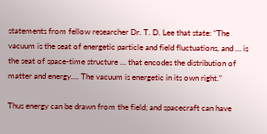statements from fellow researcher Dr. T. D. Lee that state: “The vacuum is the seat of energetic particle and field fluctuations, and … is the seat of space-time structure … that encodes the distribution of matter and energy…. The vacuum is energetic in its own right.”

Thus energy can be drawn from the field; and spacecraft can have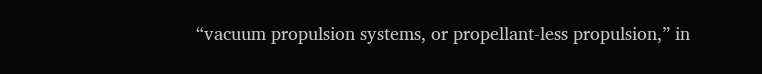“vacuum propulsion systems, or propellant-less propulsion,” in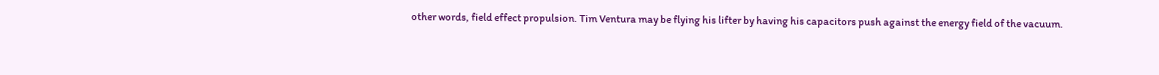other words, field effect propulsion. Tim Ventura may be flying his lifter by having his capacitors push against the energy field of the vacuum.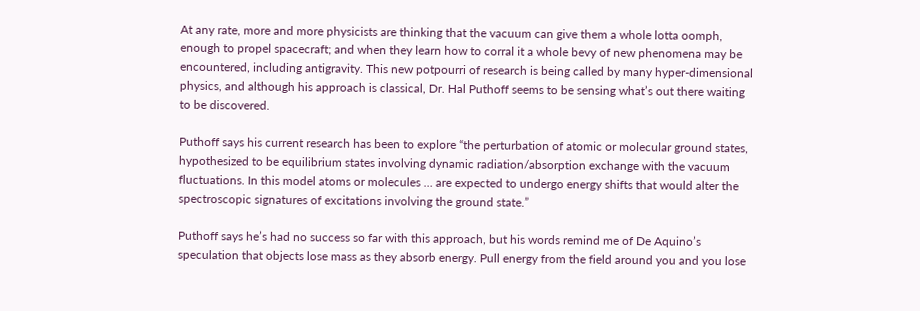At any rate, more and more physicists are thinking that the vacuum can give them a whole lotta oomph, enough to propel spacecraft; and when they learn how to corral it a whole bevy of new phenomena may be encountered, including antigravity. This new potpourri of research is being called by many hyper-dimensional physics, and although his approach is classical, Dr. Hal Puthoff seems to be sensing what’s out there waiting to be discovered.

Puthoff says his current research has been to explore “the perturbation of atomic or molecular ground states, hypothesized to be equilibrium states involving dynamic radiation/absorption exchange with the vacuum fluctuations. In this model atoms or molecules … are expected to undergo energy shifts that would alter the spectroscopic signatures of excitations involving the ground state.”

Puthoff says he’s had no success so far with this approach, but his words remind me of De Aquino’s speculation that objects lose mass as they absorb energy. Pull energy from the field around you and you lose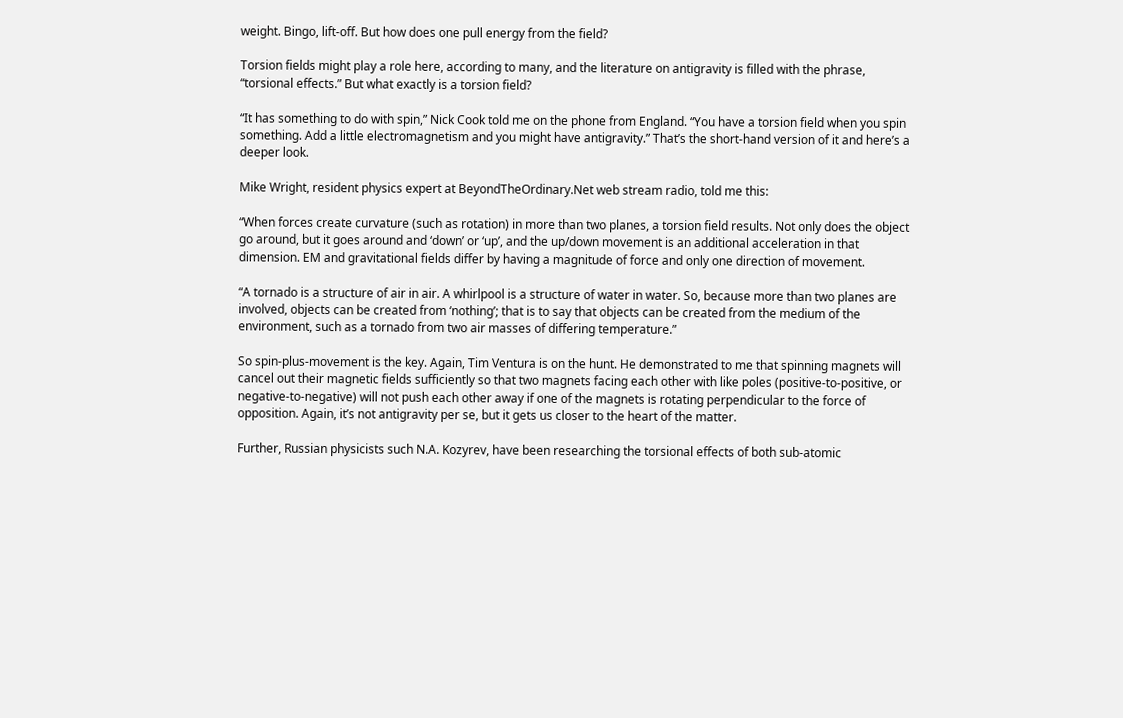weight. Bingo, lift-off. But how does one pull energy from the field?

Torsion fields might play a role here, according to many, and the literature on antigravity is filled with the phrase, “torsional effects.” But what exactly is a torsion field?

“It has something to do with spin,” Nick Cook told me on the phone from England. “You have a torsion field when you spin something. Add a little electromagnetism and you might have antigravity.” That’s the short-hand version of it and here’s a deeper look.

Mike Wright, resident physics expert at BeyondTheOrdinary.Net web stream radio, told me this:

“When forces create curvature (such as rotation) in more than two planes, a torsion field results. Not only does the object go around, but it goes around and ‘down’ or ‘up’, and the up/down movement is an additional acceleration in that dimension. EM and gravitational fields differ by having a magnitude of force and only one direction of movement.

“A tornado is a structure of air in air. A whirlpool is a structure of water in water. So, because more than two planes are involved, objects can be created from ‘nothing’; that is to say that objects can be created from the medium of the environment, such as a tornado from two air masses of differing temperature.”

So spin-plus-movement is the key. Again, Tim Ventura is on the hunt. He demonstrated to me that spinning magnets will cancel out their magnetic fields sufficiently so that two magnets facing each other with like poles (positive-to-positive, or negative-to-negative) will not push each other away if one of the magnets is rotating perpendicular to the force of opposition. Again, it’s not antigravity per se, but it gets us closer to the heart of the matter.

Further, Russian physicists such N.A. Kozyrev, have been researching the torsional effects of both sub-atomic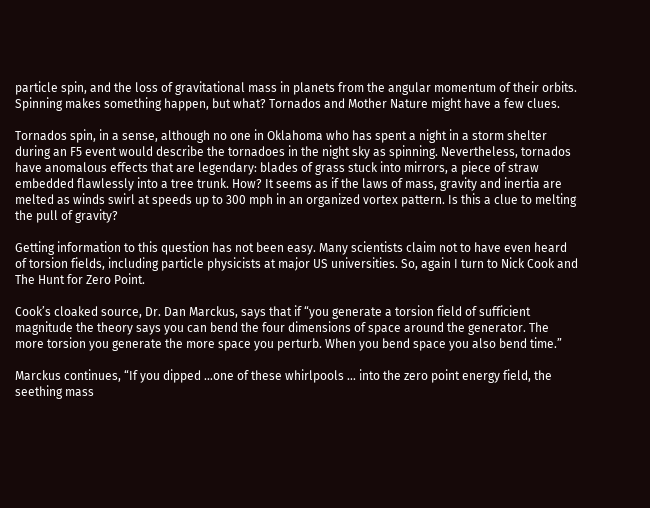particle spin, and the loss of gravitational mass in planets from the angular momentum of their orbits. Spinning makes something happen, but what? Tornados and Mother Nature might have a few clues.

Tornados spin, in a sense, although no one in Oklahoma who has spent a night in a storm shelter during an F5 event would describe the tornadoes in the night sky as spinning. Nevertheless, tornados have anomalous effects that are legendary: blades of grass stuck into mirrors, a piece of straw embedded flawlessly into a tree trunk. How? It seems as if the laws of mass, gravity and inertia are melted as winds swirl at speeds up to 300 mph in an organized vortex pattern. Is this a clue to melting the pull of gravity?

Getting information to this question has not been easy. Many scientists claim not to have even heard of torsion fields, including particle physicists at major US universities. So, again I turn to Nick Cook and The Hunt for Zero Point.

Cook’s cloaked source, Dr. Dan Marckus, says that if “you generate a torsion field of sufficient magnitude the theory says you can bend the four dimensions of space around the generator. The more torsion you generate the more space you perturb. When you bend space you also bend time.”

Marckus continues, “If you dipped …one of these whirlpools … into the zero point energy field, the seething mass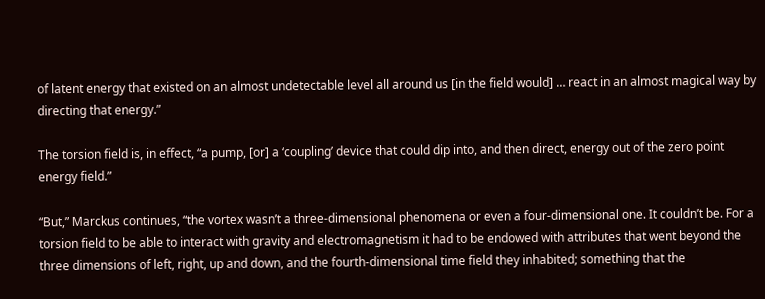of latent energy that existed on an almost undetectable level all around us [in the field would] … react in an almost magical way by directing that energy.”

The torsion field is, in effect, “a pump, [or] a ‘coupling’ device that could dip into, and then direct, energy out of the zero point energy field.”

“But,” Marckus continues, “the vortex wasn’t a three-dimensional phenomena or even a four-dimensional one. It couldn’t be. For a torsion field to be able to interact with gravity and electromagnetism it had to be endowed with attributes that went beyond the three dimensions of left, right, up and down, and the fourth-dimensional time field they inhabited; something that the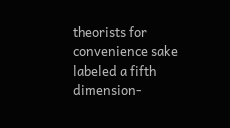theorists for convenience sake labeled a fifth dimension-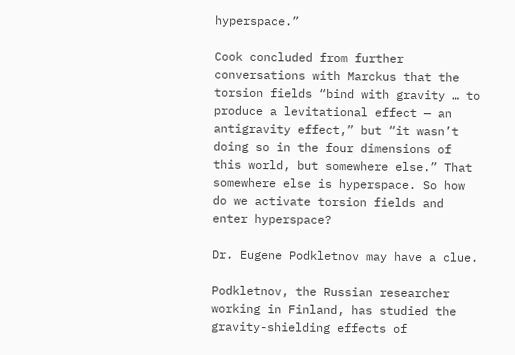hyperspace.”

Cook concluded from further conversations with Marckus that the torsion fields “bind with gravity … to produce a levitational effect — an antigravity effect,” but “it wasn’t doing so in the four dimensions of this world, but somewhere else.” That somewhere else is hyperspace. So how do we activate torsion fields and enter hyperspace?

Dr. Eugene Podkletnov may have a clue.

Podkletnov, the Russian researcher working in Finland, has studied the gravity-shielding effects of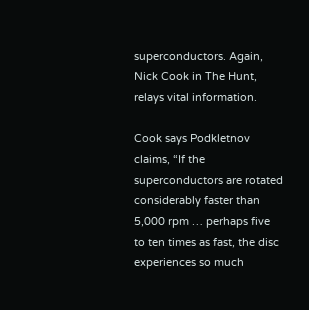superconductors. Again, Nick Cook in The Hunt, relays vital information.

Cook says Podkletnov claims, “If the superconductors are rotated considerably faster than 5,000 rpm … perhaps five to ten times as fast, the disc experiences so much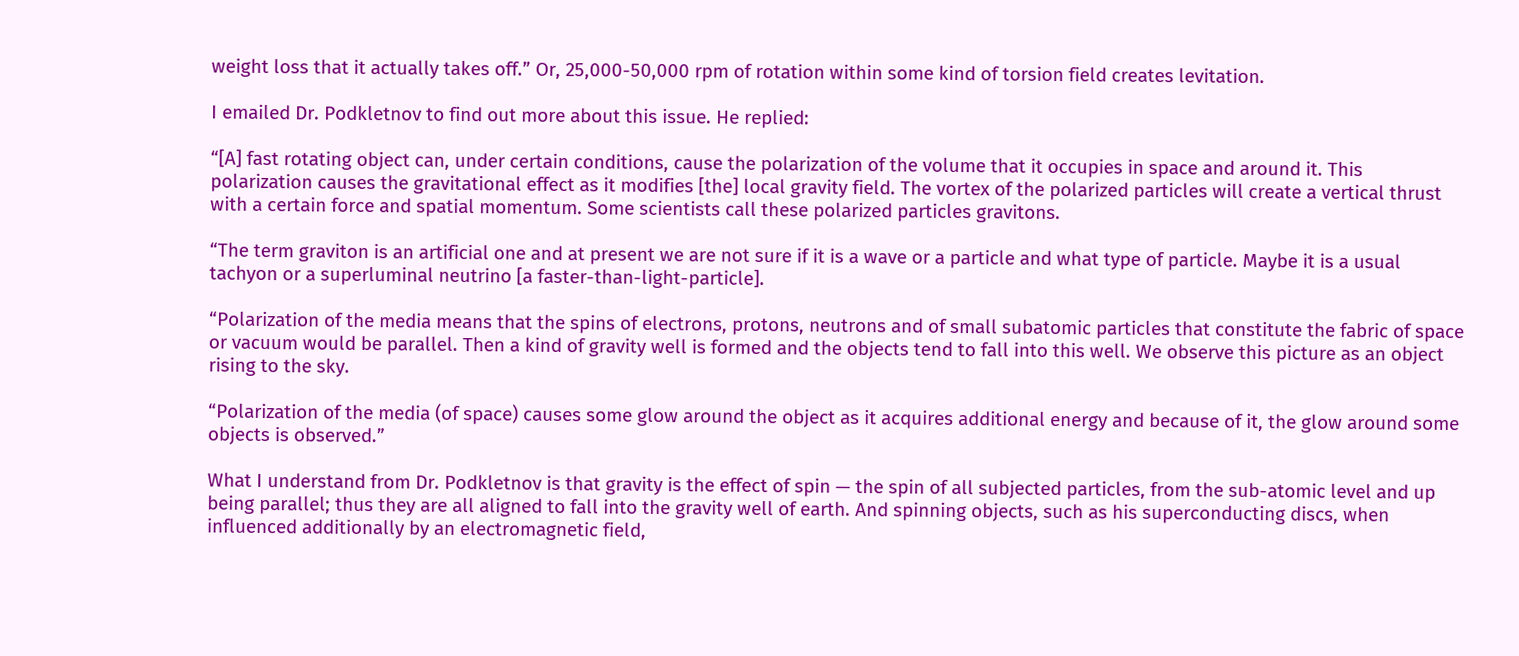weight loss that it actually takes off.” Or, 25,000-50,000 rpm of rotation within some kind of torsion field creates levitation.

I emailed Dr. Podkletnov to find out more about this issue. He replied:

“[A] fast rotating object can, under certain conditions, cause the polarization of the volume that it occupies in space and around it. This polarization causes the gravitational effect as it modifies [the] local gravity field. The vortex of the polarized particles will create a vertical thrust with a certain force and spatial momentum. Some scientists call these polarized particles gravitons.

“The term graviton is an artificial one and at present we are not sure if it is a wave or a particle and what type of particle. Maybe it is a usual tachyon or a superluminal neutrino [a faster-than-light-particle].

“Polarization of the media means that the spins of electrons, protons, neutrons and of small subatomic particles that constitute the fabric of space or vacuum would be parallel. Then a kind of gravity well is formed and the objects tend to fall into this well. We observe this picture as an object rising to the sky.

“Polarization of the media (of space) causes some glow around the object as it acquires additional energy and because of it, the glow around some objects is observed.”

What I understand from Dr. Podkletnov is that gravity is the effect of spin — the spin of all subjected particles, from the sub-atomic level and up being parallel; thus they are all aligned to fall into the gravity well of earth. And spinning objects, such as his superconducting discs, when influenced additionally by an electromagnetic field,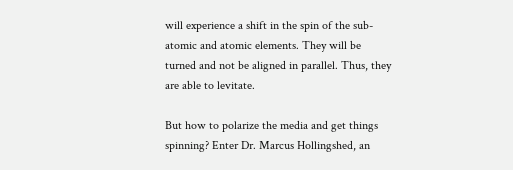will experience a shift in the spin of the sub-atomic and atomic elements. They will be turned and not be aligned in parallel. Thus, they are able to levitate.

But how to polarize the media and get things spinning? Enter Dr. Marcus Hollingshed, an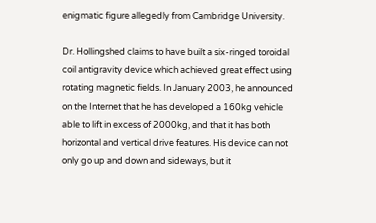enigmatic figure allegedly from Cambridge University.

Dr. Hollingshed claims to have built a six-ringed toroidal coil antigravity device which achieved great effect using rotating magnetic fields. In January 2003, he announced on the Internet that he has developed a 160kg vehicle able to lift in excess of 2000kg, and that it has both horizontal and vertical drive features. His device can not only go up and down and sideways, but it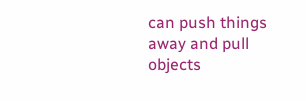can push things away and pull objects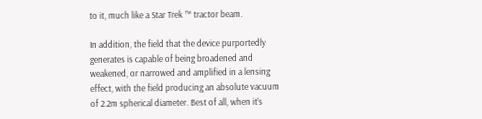to it, much like a Star Trek ™ tractor beam.

In addition, the field that the device purportedly generates is capable of being broadened and weakened, or narrowed and amplified in a lensing effect, with the field producing an absolute vacuum of 2.2m spherical diameter. Best of all, when it’s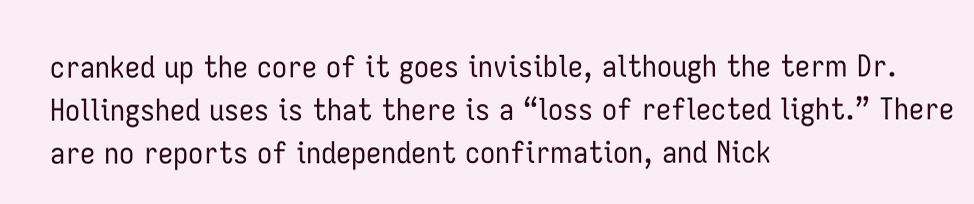cranked up the core of it goes invisible, although the term Dr. Hollingshed uses is that there is a “loss of reflected light.” There are no reports of independent confirmation, and Nick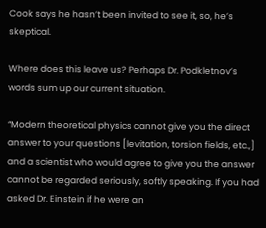Cook says he hasn’t been invited to see it, so, he’s skeptical.

Where does this leave us? Perhaps Dr. Podkletnov’s words sum up our current situation.

“Modern theoretical physics cannot give you the direct answer to your questions [levitation, torsion fields, etc.,] and a scientist who would agree to give you the answer cannot be regarded seriously, softly speaking. If you had asked Dr. Einstein if he were an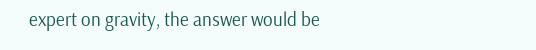expert on gravity, the answer would be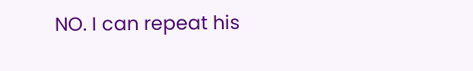NO. I can repeat his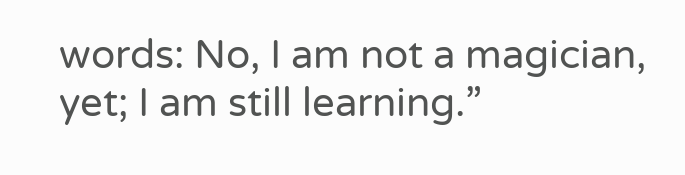words: No, I am not a magician, yet; I am still learning.”